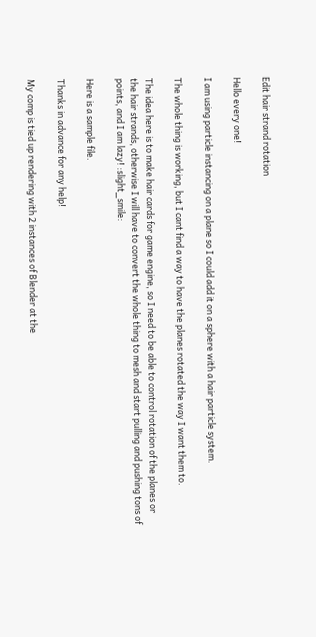Edit hair strand rotation

Hello every one!

I am using particle instancing on a plane so I could add it on a sphere with a hair particle system.

The whole thing is working, but I cant find a way to have the planes rotated the way I want them to.

The idea here is to make hair cards for game engine, so I need to be able to control rotation of the planes or the hair strands, otherwise I will have to convert the whole thing to mesh and start pulling and pushing tons of points, and I am lazy! :slight_smile:

Here is a sample file.

Thanks in advance for any help!

My comp is tied up rendering with 2 instances of Blender at the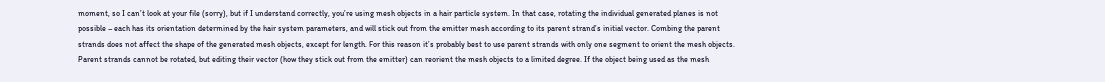moment, so I can’t look at your file (sorry), but if I understand correctly, you’re using mesh objects in a hair particle system. In that case, rotating the individual generated planes is not possible – each has its orientation determined by the hair system parameters, and will stick out from the emitter mesh according to its parent strand’s initial vector. Combing the parent strands does not affect the shape of the generated mesh objects, except for length. For this reason it’s probably best to use parent strands with only one segment to orient the mesh objects. Parent strands cannot be rotated, but editing their vector (how they stick out from the emitter) can reorient the mesh objects to a limited degree. If the object being used as the mesh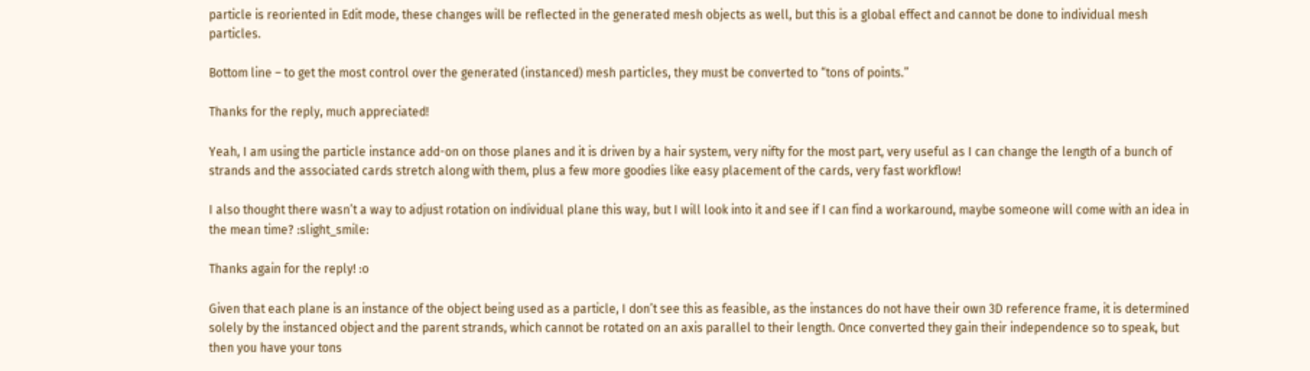particle is reoriented in Edit mode, these changes will be reflected in the generated mesh objects as well, but this is a global effect and cannot be done to individual mesh particles.

Bottom line – to get the most control over the generated (instanced) mesh particles, they must be converted to “tons of points.”

Thanks for the reply, much appreciated!

Yeah, I am using the particle instance add-on on those planes and it is driven by a hair system, very nifty for the most part, very useful as I can change the length of a bunch of strands and the associated cards stretch along with them, plus a few more goodies like easy placement of the cards, very fast workflow!

I also thought there wasn’t a way to adjust rotation on individual plane this way, but I will look into it and see if I can find a workaround, maybe someone will come with an idea in the mean time? :slight_smile:

Thanks again for the reply! :o

Given that each plane is an instance of the object being used as a particle, I don’t see this as feasible, as the instances do not have their own 3D reference frame, it is determined solely by the instanced object and the parent strands, which cannot be rotated on an axis parallel to their length. Once converted they gain their independence so to speak, but then you have your tons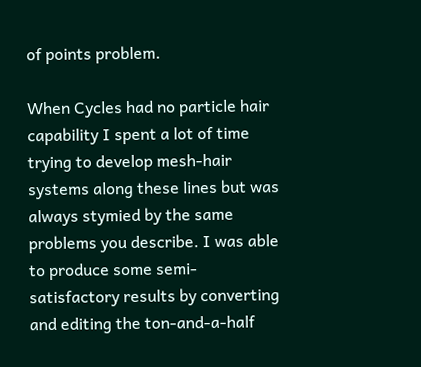of points problem.

When Cycles had no particle hair capability I spent a lot of time trying to develop mesh-hair systems along these lines but was always stymied by the same problems you describe. I was able to produce some semi-satisfactory results by converting and editing the ton-and-a-half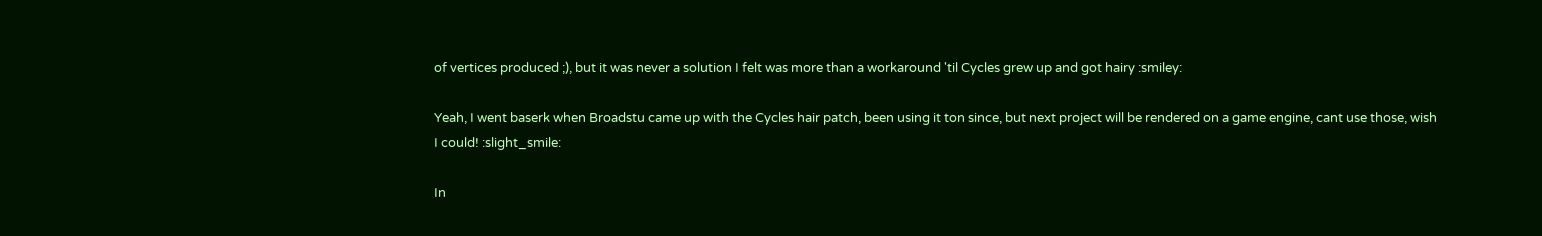of vertices produced ;), but it was never a solution I felt was more than a workaround 'til Cycles grew up and got hairy :smiley:

Yeah, I went baserk when Broadstu came up with the Cycles hair patch, been using it ton since, but next project will be rendered on a game engine, cant use those, wish I could! :slight_smile:

In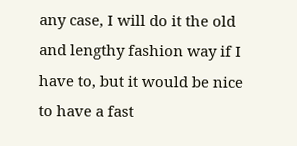any case, I will do it the old and lengthy fashion way if I have to, but it would be nice to have a fast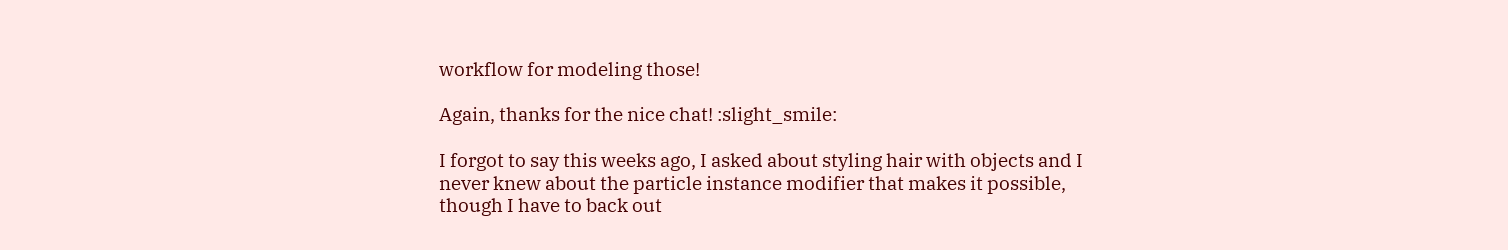workflow for modeling those!

Again, thanks for the nice chat! :slight_smile:

I forgot to say this weeks ago, I asked about styling hair with objects and I never knew about the particle instance modifier that makes it possible, though I have to back out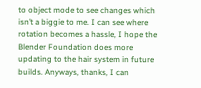to object mode to see changes which isn’t a biggie to me. I can see where rotation becomes a hassle, I hope the Blender Foundation does more updating to the hair system in future builds. Anyways, thanks, I can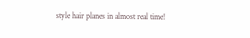style hair planes in almost real time!